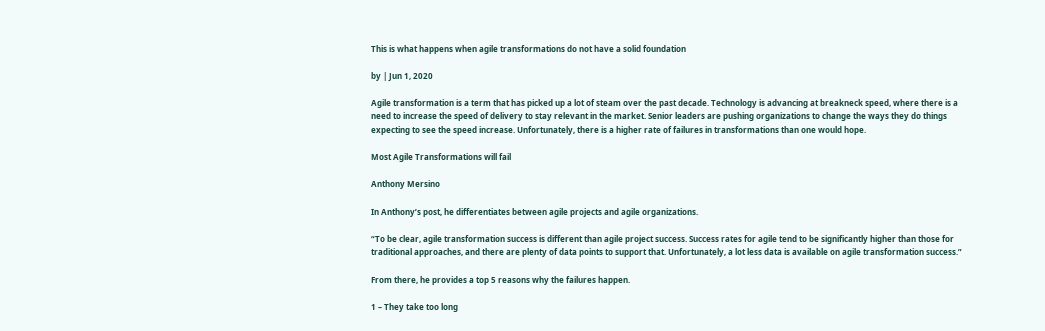This is what happens when agile transformations do not have a solid foundation

by | Jun 1, 2020

Agile transformation is a term that has picked up a lot of steam over the past decade. Technology is advancing at breakneck speed, where there is a need to increase the speed of delivery to stay relevant in the market. Senior leaders are pushing organizations to change the ways they do things expecting to see the speed increase. Unfortunately, there is a higher rate of failures in transformations than one would hope.

Most Agile Transformations will fail

Anthony Mersino

In Anthony’s post, he differentiates between agile projects and agile organizations.

“To be clear, agile transformation success is different than agile project success. Success rates for agile tend to be significantly higher than those for traditional approaches, and there are plenty of data points to support that. Unfortunately, a lot less data is available on agile transformation success.”

From there, he provides a top 5 reasons why the failures happen.

1 – They take too long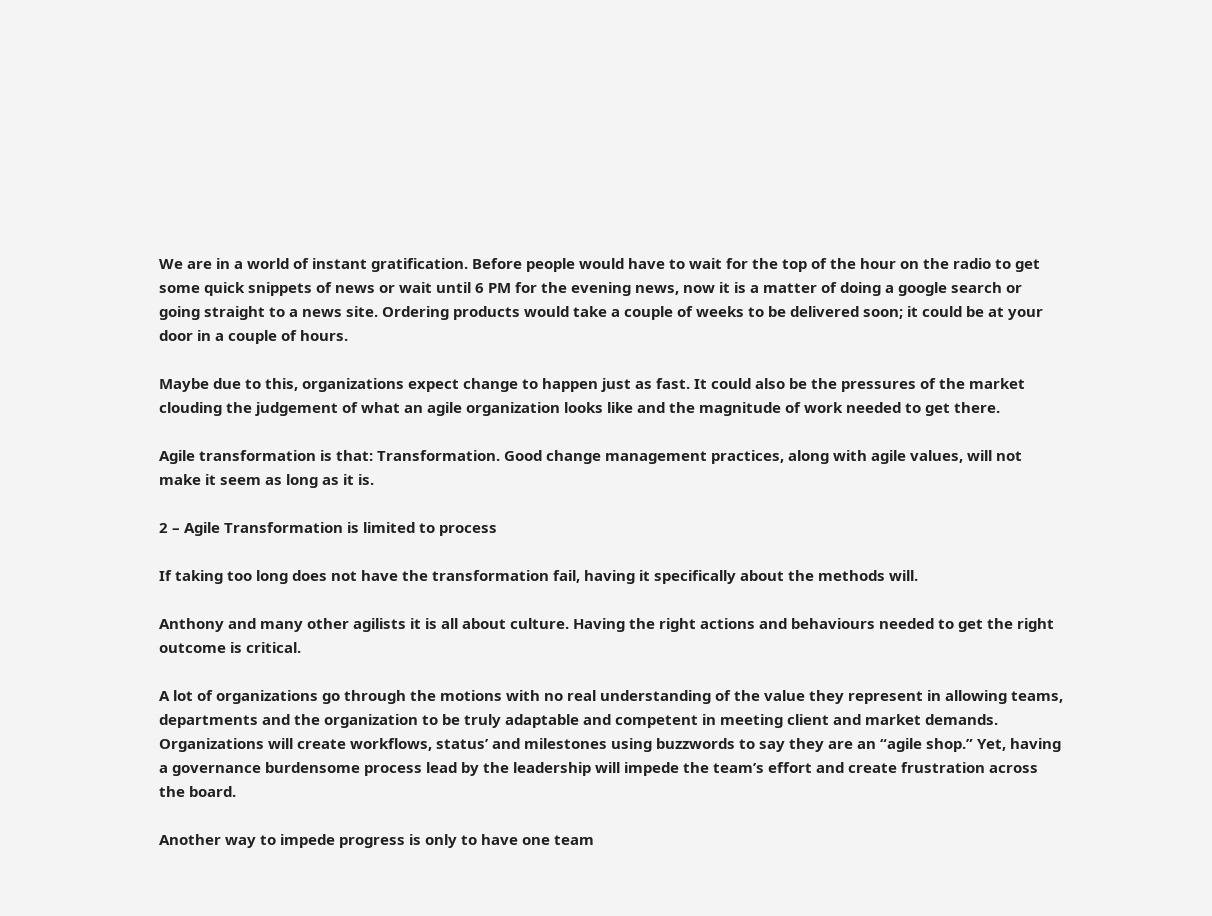We are in a world of instant gratification. Before people would have to wait for the top of the hour on the radio to get some quick snippets of news or wait until 6 PM for the evening news, now it is a matter of doing a google search or going straight to a news site. Ordering products would take a couple of weeks to be delivered soon; it could be at your door in a couple of hours.

Maybe due to this, organizations expect change to happen just as fast. It could also be the pressures of the market clouding the judgement of what an agile organization looks like and the magnitude of work needed to get there.

Agile transformation is that: Transformation. Good change management practices, along with agile values, will not make it seem as long as it is.

2 – Agile Transformation is limited to process

If taking too long does not have the transformation fail, having it specifically about the methods will.

Anthony and many other agilists it is all about culture. Having the right actions and behaviours needed to get the right outcome is critical.

A lot of organizations go through the motions with no real understanding of the value they represent in allowing teams, departments and the organization to be truly adaptable and competent in meeting client and market demands. Organizations will create workflows, status’ and milestones using buzzwords to say they are an “agile shop.” Yet, having a governance burdensome process lead by the leadership will impede the team’s effort and create frustration across the board.

Another way to impede progress is only to have one team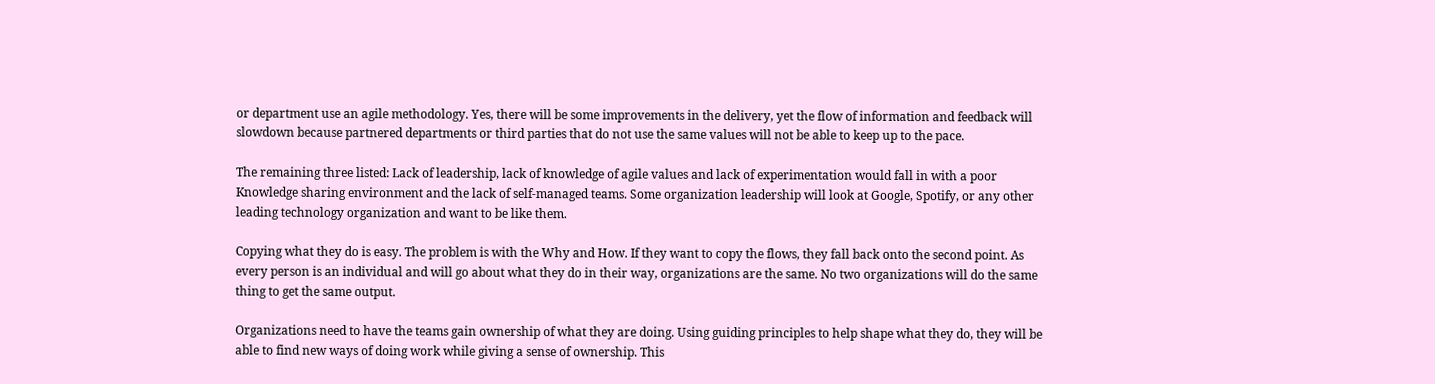or department use an agile methodology. Yes, there will be some improvements in the delivery, yet the flow of information and feedback will slowdown because partnered departments or third parties that do not use the same values will not be able to keep up to the pace.

The remaining three listed: Lack of leadership, lack of knowledge of agile values and lack of experimentation would fall in with a poor Knowledge sharing environment and the lack of self-managed teams. Some organization leadership will look at Google, Spotify, or any other leading technology organization and want to be like them.

Copying what they do is easy. The problem is with the Why and How. If they want to copy the flows, they fall back onto the second point. As every person is an individual and will go about what they do in their way, organizations are the same. No two organizations will do the same thing to get the same output.

Organizations need to have the teams gain ownership of what they are doing. Using guiding principles to help shape what they do, they will be able to find new ways of doing work while giving a sense of ownership. This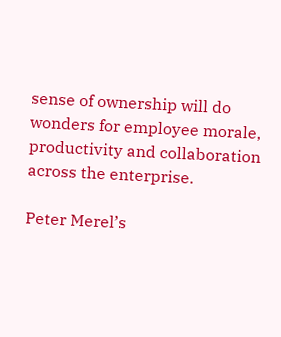sense of ownership will do wonders for employee morale, productivity and collaboration across the enterprise.

Peter Merel’s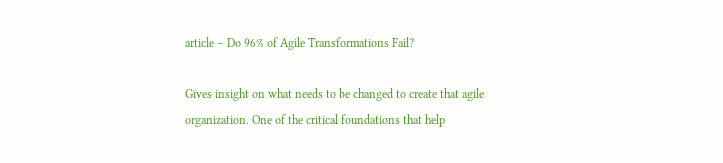article – Do 96% of Agile Transformations Fail?

Gives insight on what needs to be changed to create that agile organization. One of the critical foundations that help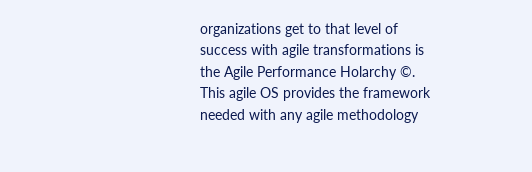organizations get to that level of success with agile transformations is the Agile Performance Holarchy ©. This agile OS provides the framework needed with any agile methodology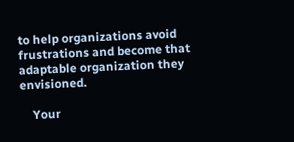to help organizations avoid frustrations and become that adaptable organization they envisioned.

    Your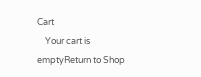Cart
    Your cart is emptyReturn to Shop